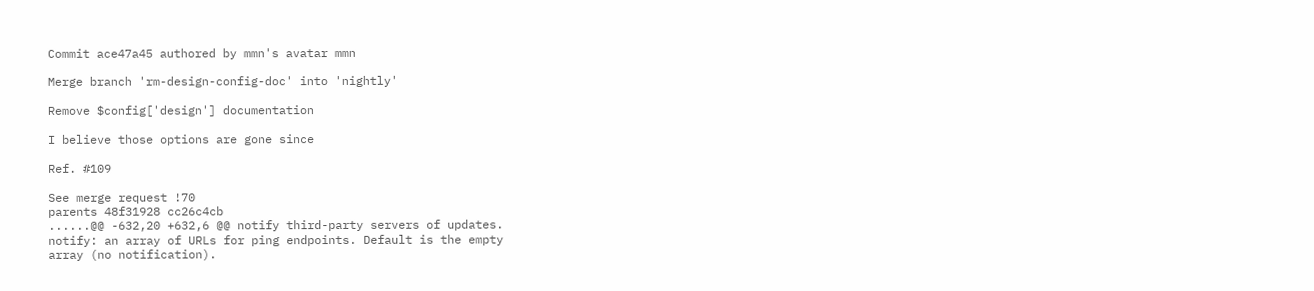Commit ace47a45 authored by mmn's avatar mmn

Merge branch 'rm-design-config-doc' into 'nightly'

Remove $config['design'] documentation

I believe those options are gone since

Ref. #109

See merge request !70
parents 48f31928 cc26c4cb
......@@ -632,20 +632,6 @@ notify third-party servers of updates.
notify: an array of URLs for ping endpoints. Default is the empty
array (no notification).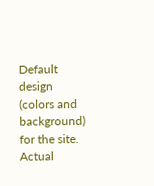Default design (colors and background) for the site. Actual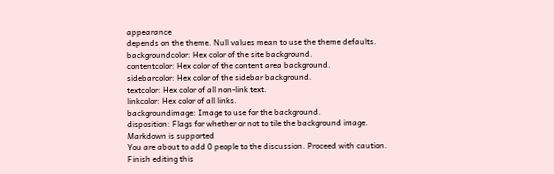appearance
depends on the theme. Null values mean to use the theme defaults.
backgroundcolor: Hex color of the site background.
contentcolor: Hex color of the content area background.
sidebarcolor: Hex color of the sidebar background.
textcolor: Hex color of all non-link text.
linkcolor: Hex color of all links.
backgroundimage: Image to use for the background.
disposition: Flags for whether or not to tile the background image.
Markdown is supported
You are about to add 0 people to the discussion. Proceed with caution.
Finish editing this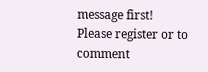message first!
Please register or to comment